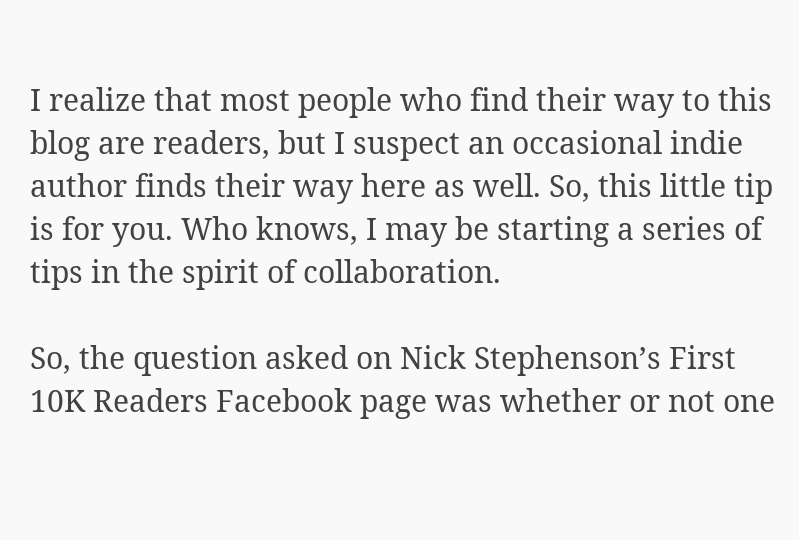I realize that most people who find their way to this blog are readers, but I suspect an occasional indie author finds their way here as well. So, this little tip is for you. Who knows, I may be starting a series of tips in the spirit of collaboration.

So, the question asked on Nick Stephenson’s First 10K Readers Facebook page was whether or not one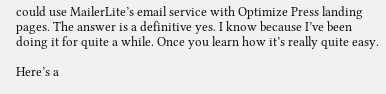could use MailerLite’s email service with Optimize Press landing pages. The answer is a definitive yes. I know because I’ve been doing it for quite a while. Once you learn how it’s really quite easy.

Here’s a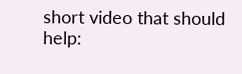short video that should help: